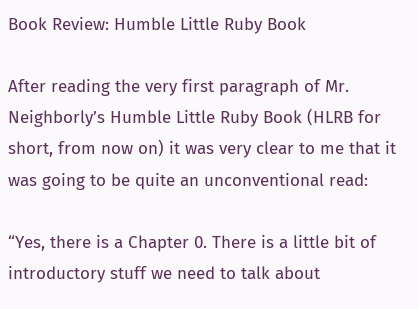Book Review: Humble Little Ruby Book

After reading the very first paragraph of Mr. Neighborly’s Humble Little Ruby Book (HLRB for short, from now on) it was very clear to me that it was going to be quite an unconventional read:

“Yes, there is a Chapter 0. There is a little bit of introductory stuff we need to talk about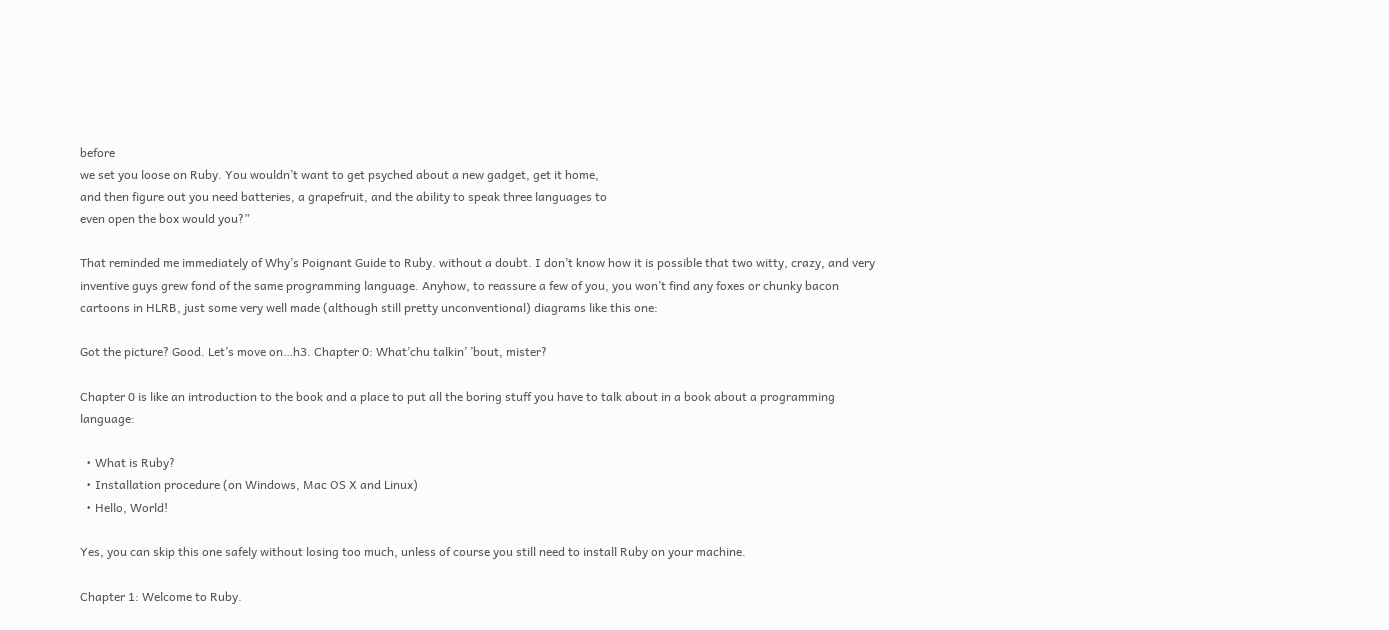before
we set you loose on Ruby. You wouldn’t want to get psyched about a new gadget, get it home,
and then figure out you need batteries, a grapefruit, and the ability to speak three languages to
even open the box would you?”

That reminded me immediately of Why’s Poignant Guide to Ruby. without a doubt. I don’t know how it is possible that two witty, crazy, and very inventive guys grew fond of the same programming language. Anyhow, to reassure a few of you, you won’t find any foxes or chunky bacon cartoons in HLRB, just some very well made (although still pretty unconventional) diagrams like this one:

Got the picture? Good. Let’s move on…h3. Chapter 0: What’chu talkin’ ’bout, mister?

Chapter 0 is like an introduction to the book and a place to put all the boring stuff you have to talk about in a book about a programming language:

  • What is Ruby?
  • Installation procedure (on Windows, Mac OS X and Linux)
  • Hello, World!

Yes, you can skip this one safely without losing too much, unless of course you still need to install Ruby on your machine.

Chapter 1: Welcome to Ruby.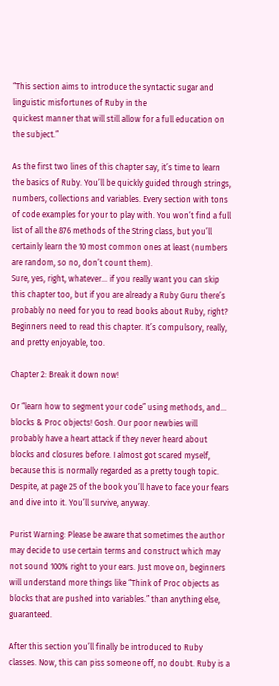“This section aims to introduce the syntactic sugar and linguistic misfortunes of Ruby in the
quickest manner that will still allow for a full education on the subject.”

As the first two lines of this chapter say, it’s time to learn the basics of Ruby. You’ll be quickly guided through strings, numbers, collections and variables. Every section with tons of code examples for your to play with. You won’t find a full list of all the 876 methods of the String class, but you’ll certainly learn the 10 most common ones at least (numbers are random, so no, don’t count them).
Sure, yes, right, whatever… if you really want you can skip this chapter too, but if you are already a Ruby Guru there’s probably no need for you to read books about Ruby, right? Beginners need to read this chapter. It’s compulsory, really, and pretty enjoyable, too.

Chapter 2: Break it down now!

Or “learn how to segment your code” using methods, and… blocks & Proc objects! Gosh. Our poor newbies will probably have a heart attack if they never heard about blocks and closures before. I almost got scared myself, because this is normally regarded as a pretty tough topic. Despite, at page 25 of the book you’ll have to face your fears and dive into it. You’ll survive, anyway.

Purist Warning: Please be aware that sometimes the author may decide to use certain terms and construct which may not sound 100% right to your ears. Just move on, beginners will understand more things like “Think of Proc objects as blocks that are pushed into variables.” than anything else, guaranteed.

After this section you’ll finally be introduced to Ruby classes. Now, this can piss someone off, no doubt. Ruby is a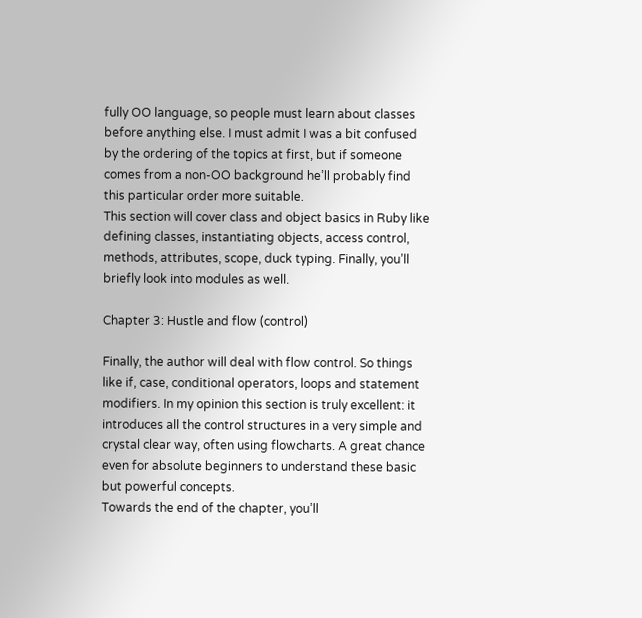fully OO language, so people must learn about classes before anything else. I must admit I was a bit confused by the ordering of the topics at first, but if someone comes from a non-OO background he’ll probably find this particular order more suitable.
This section will cover class and object basics in Ruby like defining classes, instantiating objects, access control, methods, attributes, scope, duck typing. Finally, you’ll briefly look into modules as well.

Chapter 3: Hustle and flow (control)

Finally, the author will deal with flow control. So things like if, case, conditional operators, loops and statement modifiers. In my opinion this section is truly excellent: it introduces all the control structures in a very simple and crystal clear way, often using flowcharts. A great chance even for absolute beginners to understand these basic but powerful concepts.
Towards the end of the chapter, you’ll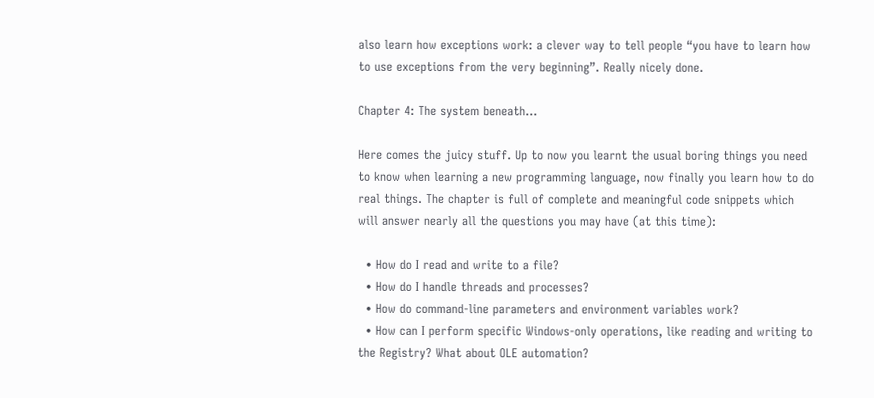also learn how exceptions work: a clever way to tell people “you have to learn how to use exceptions from the very beginning”. Really nicely done.

Chapter 4: The system beneath…

Here comes the juicy stuff. Up to now you learnt the usual boring things you need to know when learning a new programming language, now finally you learn how to do real things. The chapter is full of complete and meaningful code snippets which will answer nearly all the questions you may have (at this time):

  • How do I read and write to a file?
  • How do I handle threads and processes?
  • How do command-line parameters and environment variables work?
  • How can I perform specific Windows-only operations, like reading and writing to the Registry? What about OLE automation?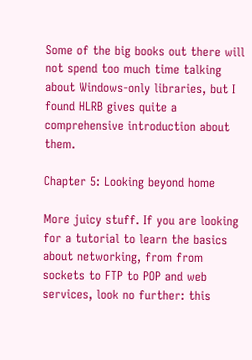Some of the big books out there will not spend too much time talking about Windows-only libraries, but I found HLRB gives quite a comprehensive introduction about them.

Chapter 5: Looking beyond home

More juicy stuff. If you are looking for a tutorial to learn the basics about networking, from from sockets to FTP to POP and web services, look no further: this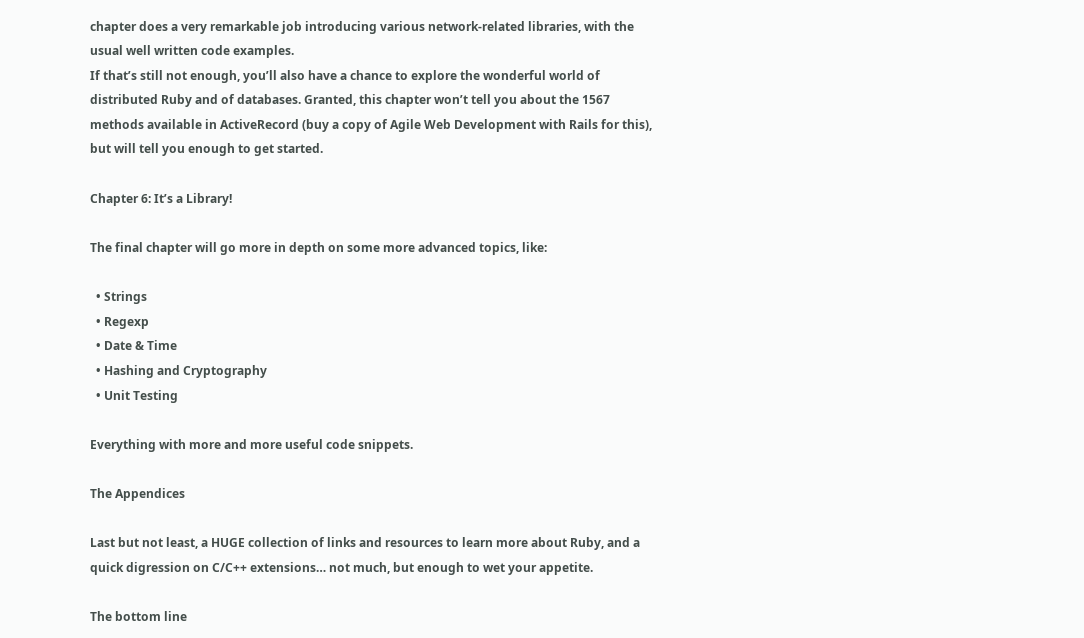chapter does a very remarkable job introducing various network-related libraries, with the usual well written code examples.
If that’s still not enough, you’ll also have a chance to explore the wonderful world of distributed Ruby and of databases. Granted, this chapter won’t tell you about the 1567 methods available in ActiveRecord (buy a copy of Agile Web Development with Rails for this), but will tell you enough to get started.

Chapter 6: It’s a Library!

The final chapter will go more in depth on some more advanced topics, like:

  • Strings
  • Regexp
  • Date & Time
  • Hashing and Cryptography
  • Unit Testing

Everything with more and more useful code snippets.

The Appendices

Last but not least, a HUGE collection of links and resources to learn more about Ruby, and a quick digression on C/C++ extensions… not much, but enough to wet your appetite.

The bottom line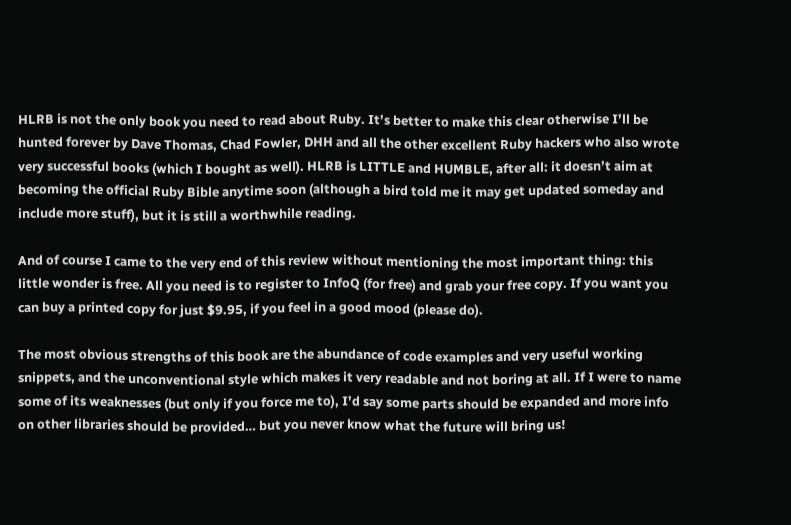HLRB is not the only book you need to read about Ruby. It’s better to make this clear otherwise I’ll be hunted forever by Dave Thomas, Chad Fowler, DHH and all the other excellent Ruby hackers who also wrote very successful books (which I bought as well). HLRB is LITTLE and HUMBLE, after all: it doesn’t aim at becoming the official Ruby Bible anytime soon (although a bird told me it may get updated someday and include more stuff), but it is still a worthwhile reading.

And of course I came to the very end of this review without mentioning the most important thing: this little wonder is free. All you need is to register to InfoQ (for free) and grab your free copy. If you want you can buy a printed copy for just $9.95, if you feel in a good mood (please do).

The most obvious strengths of this book are the abundance of code examples and very useful working snippets, and the unconventional style which makes it very readable and not boring at all. If I were to name some of its weaknesses (but only if you force me to), I’d say some parts should be expanded and more info on other libraries should be provided… but you never know what the future will bring us!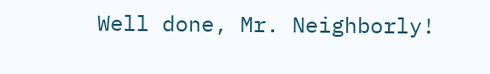Well done, Mr. Neighborly!